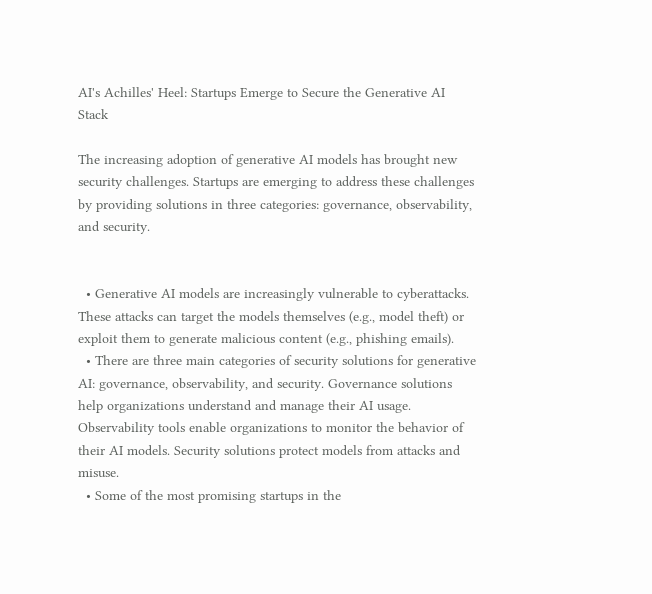AI's Achilles' Heel: Startups Emerge to Secure the Generative AI Stack

The increasing adoption of generative AI models has brought new security challenges. Startups are emerging to address these challenges by providing solutions in three categories: governance, observability, and security.


  • Generative AI models are increasingly vulnerable to cyberattacks. These attacks can target the models themselves (e.g., model theft) or exploit them to generate malicious content (e.g., phishing emails).
  • There are three main categories of security solutions for generative AI: governance, observability, and security. Governance solutions help organizations understand and manage their AI usage. Observability tools enable organizations to monitor the behavior of their AI models. Security solutions protect models from attacks and misuse.
  • Some of the most promising startups in the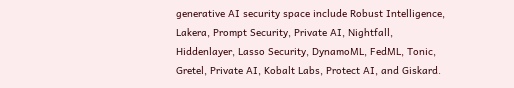generative AI security space include Robust Intelligence, Lakera, Prompt Security, Private AI, Nightfall, Hiddenlayer, Lasso Security, DynamoML, FedML, Tonic, Gretel, Private AI, Kobalt Labs, Protect AI, and Giskard.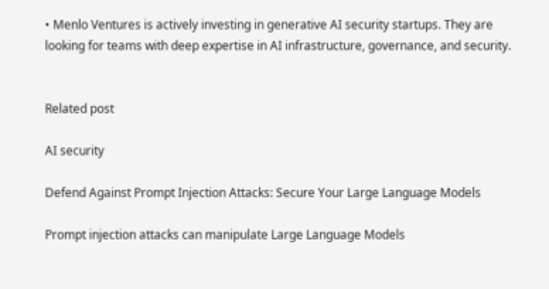• Menlo Ventures is actively investing in generative AI security startups. They are looking for teams with deep expertise in AI infrastructure, governance, and security.


Related post

AI security

Defend Against Prompt Injection Attacks: Secure Your Large Language Models

Prompt injection attacks can manipulate Large Language Models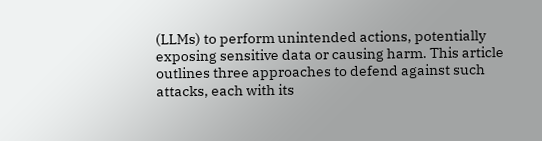(LLMs) to perform unintended actions, potentially exposing sensitive data or causing harm. This article outlines three approaches to defend against such attacks, each with its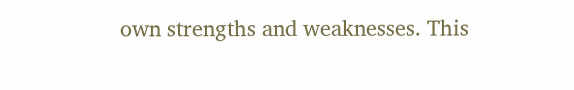own strengths and weaknesses. This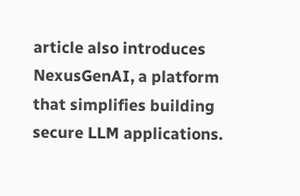article also introduces NexusGenAI, a platform that simplifies building secure LLM applications.